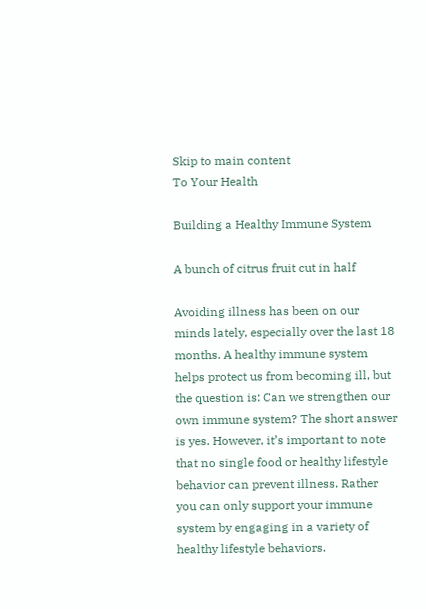Skip to main content
To Your Health

Building a Healthy Immune System

A bunch of citrus fruit cut in half

Avoiding illness has been on our minds lately, especially over the last 18 months. A healthy immune system helps protect us from becoming ill, but the question is: Can we strengthen our own immune system? The short answer is yes. However, it’s important to note that no single food or healthy lifestyle behavior can prevent illness. Rather you can only support your immune system by engaging in a variety of healthy lifestyle behaviors.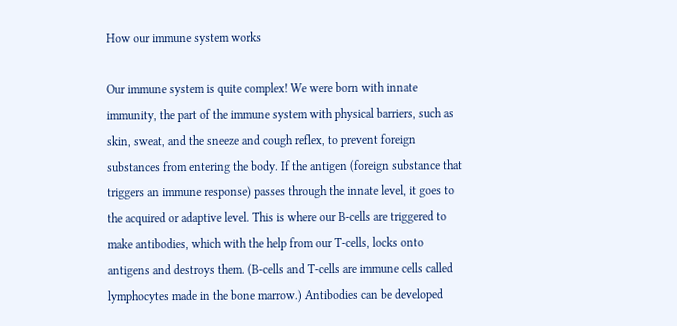How our immune system works

Our immune system is quite complex! We were born with innate immunity, the part of the immune system with physical barriers, such as skin, sweat, and the sneeze and cough reflex, to prevent foreign substances from entering the body. If the antigen (foreign substance that triggers an immune response) passes through the innate level, it goes to the acquired or adaptive level. This is where our B-cells are triggered to make antibodies, which with the help from our T-cells, locks onto antigens and destroys them. (B-cells and T-cells are immune cells called lymphocytes made in the bone marrow.) Antibodies can be developed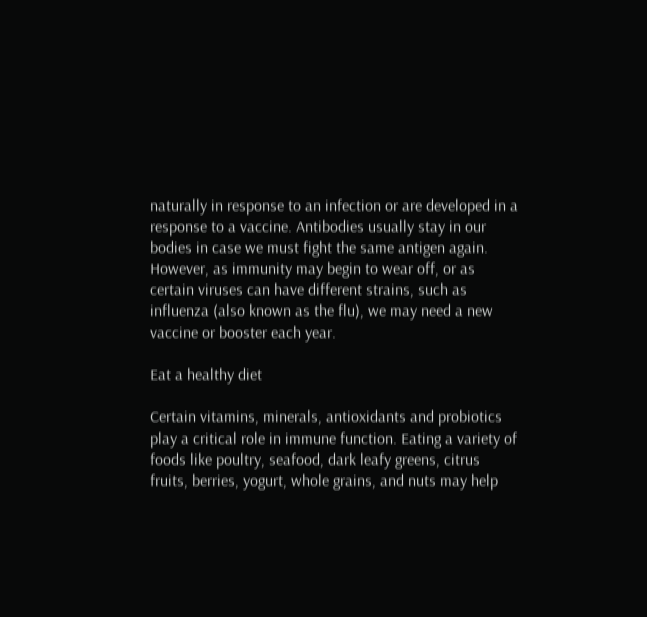naturally in response to an infection or are developed in a response to a vaccine. Antibodies usually stay in our bodies in case we must fight the same antigen again. However, as immunity may begin to wear off, or as certain viruses can have different strains, such as influenza (also known as the flu), we may need a new vaccine or booster each year.

Eat a healthy diet

Certain vitamins, minerals, antioxidants and probiotics play a critical role in immune function. Eating a variety of foods like poultry, seafood, dark leafy greens, citrus fruits, berries, yogurt, whole grains, and nuts may help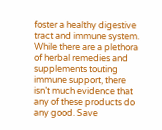foster a healthy digestive tract and immune system. While there are a plethora of herbal remedies and supplements touting immune support, there isn’t much evidence that any of these products do any good. Save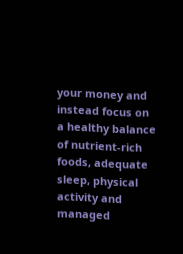your money and instead focus on a healthy balance of nutrient-rich foods, adequate sleep, physical activity and managed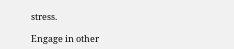stress.

Engage in other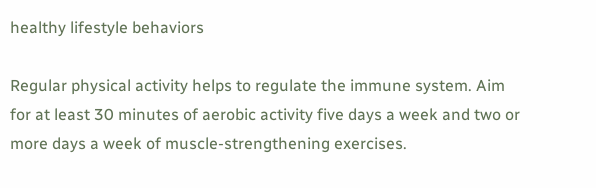healthy lifestyle behaviors

Regular physical activity helps to regulate the immune system. Aim for at least 30 minutes of aerobic activity five days a week and two or more days a week of muscle-strengthening exercises.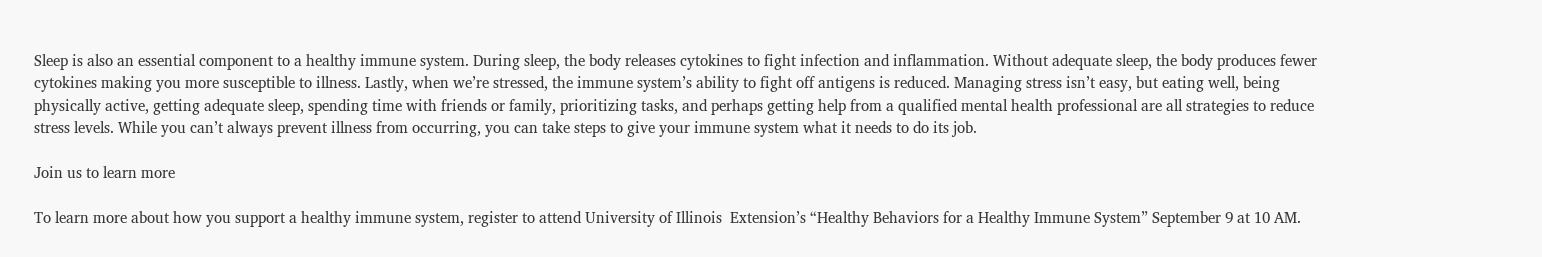Sleep is also an essential component to a healthy immune system. During sleep, the body releases cytokines to fight infection and inflammation. Without adequate sleep, the body produces fewer cytokines making you more susceptible to illness. Lastly, when we’re stressed, the immune system’s ability to fight off antigens is reduced. Managing stress isn’t easy, but eating well, being physically active, getting adequate sleep, spending time with friends or family, prioritizing tasks, and perhaps getting help from a qualified mental health professional are all strategies to reduce stress levels. While you can’t always prevent illness from occurring, you can take steps to give your immune system what it needs to do its job.

Join us to learn more

To learn more about how you support a healthy immune system, register to attend University of Illinois  Extension’s “Healthy Behaviors for a Healthy Immune System” September 9 at 10 AM.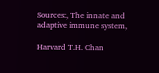Sources:, The innate and adaptive immune system,

Harvard T.H. Chan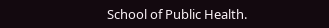School of Public Health.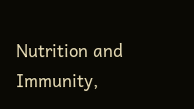Nutrition and Immunity,